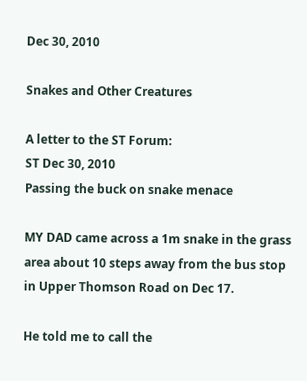Dec 30, 2010

Snakes and Other Creatures

A letter to the ST Forum:
ST Dec 30, 2010
Passing the buck on snake menace

MY DAD came across a 1m snake in the grass area about 10 steps away from the bus stop in Upper Thomson Road on Dec 17.

He told me to call the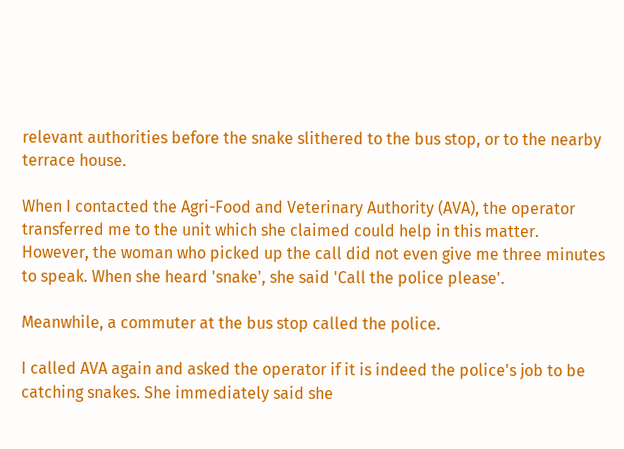relevant authorities before the snake slithered to the bus stop, or to the nearby terrace house.

When I contacted the Agri-Food and Veterinary Authority (AVA), the operator transferred me to the unit which she claimed could help in this matter. However, the woman who picked up the call did not even give me three minutes to speak. When she heard 'snake', she said 'Call the police please'.

Meanwhile, a commuter at the bus stop called the police.

I called AVA again and asked the operator if it is indeed the police's job to be catching snakes. She immediately said she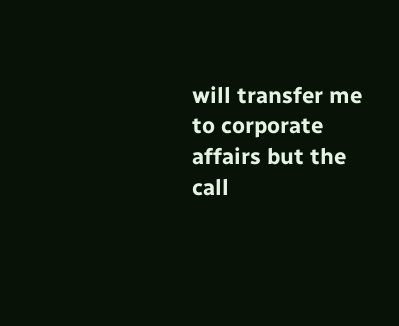will transfer me to corporate affairs but the call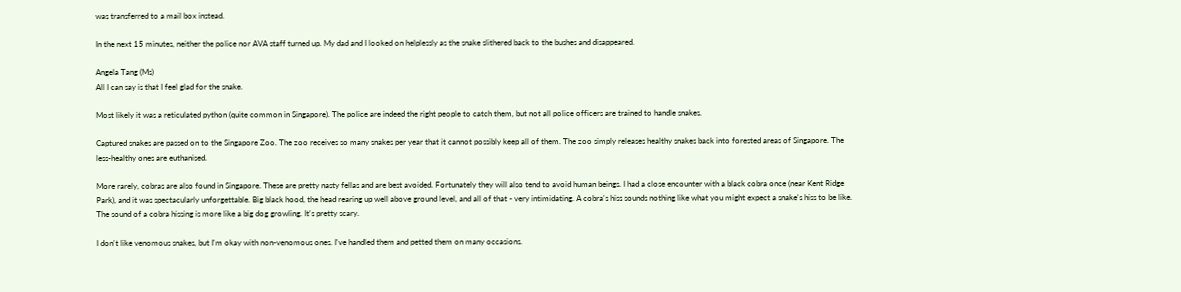was transferred to a mail box instead.

In the next 15 minutes, neither the police nor AVA staff turned up. My dad and I looked on helplessly as the snake slithered back to the bushes and disappeared.

Angela Tang (Ms)
All I can say is that I feel glad for the snake.

Most likely it was a reticulated python (quite common in Singapore). The police are indeed the right people to catch them, but not all police officers are trained to handle snakes.

Captured snakes are passed on to the Singapore Zoo. The zoo receives so many snakes per year that it cannot possibly keep all of them. The zoo simply releases healthy snakes back into forested areas of Singapore. The less-healthy ones are euthanised.

More rarely, cobras are also found in Singapore. These are pretty nasty fellas and are best avoided. Fortunately they will also tend to avoid human beings. I had a close encounter with a black cobra once (near Kent Ridge Park), and it was spectacularly unforgettable. Big black hood, the head rearing up well above ground level, and all of that - very intimidating. A cobra's hiss sounds nothing like what you might expect a snake's hiss to be like. The sound of a cobra hissing is more like a big dog growling. It's pretty scary.

I don't like venomous snakes, but I'm okay with non-venomous ones. I've handled them and petted them on many occasions.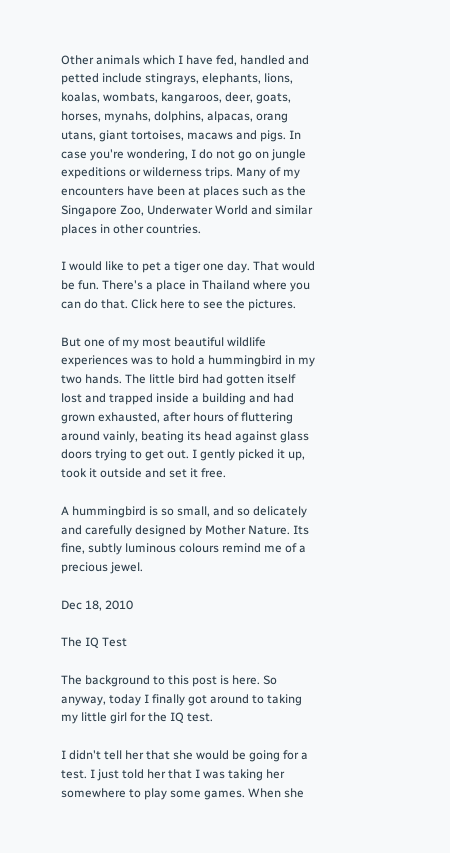Other animals which I have fed, handled and petted include stingrays, elephants, lions, koalas, wombats, kangaroos, deer, goats, horses, mynahs, dolphins, alpacas, orang utans, giant tortoises, macaws and pigs. In case you're wondering, I do not go on jungle expeditions or wilderness trips. Many of my encounters have been at places such as the Singapore Zoo, Underwater World and similar places in other countries.

I would like to pet a tiger one day. That would be fun. There's a place in Thailand where you can do that. Click here to see the pictures.

But one of my most beautiful wildlife experiences was to hold a hummingbird in my two hands. The little bird had gotten itself lost and trapped inside a building and had grown exhausted, after hours of fluttering around vainly, beating its head against glass doors trying to get out. I gently picked it up, took it outside and set it free.

A hummingbird is so small, and so delicately and carefully designed by Mother Nature. Its fine, subtly luminous colours remind me of a precious jewel.

Dec 18, 2010

The IQ Test

The background to this post is here. So anyway, today I finally got around to taking my little girl for the IQ test.

I didn't tell her that she would be going for a test. I just told her that I was taking her somewhere to play some games. When she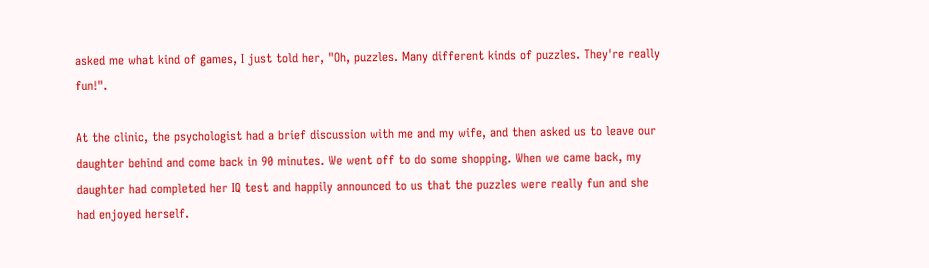asked me what kind of games, I just told her, "Oh, puzzles. Many different kinds of puzzles. They're really fun!".

At the clinic, the psychologist had a brief discussion with me and my wife, and then asked us to leave our daughter behind and come back in 90 minutes. We went off to do some shopping. When we came back, my daughter had completed her IQ test and happily announced to us that the puzzles were really fun and she had enjoyed herself.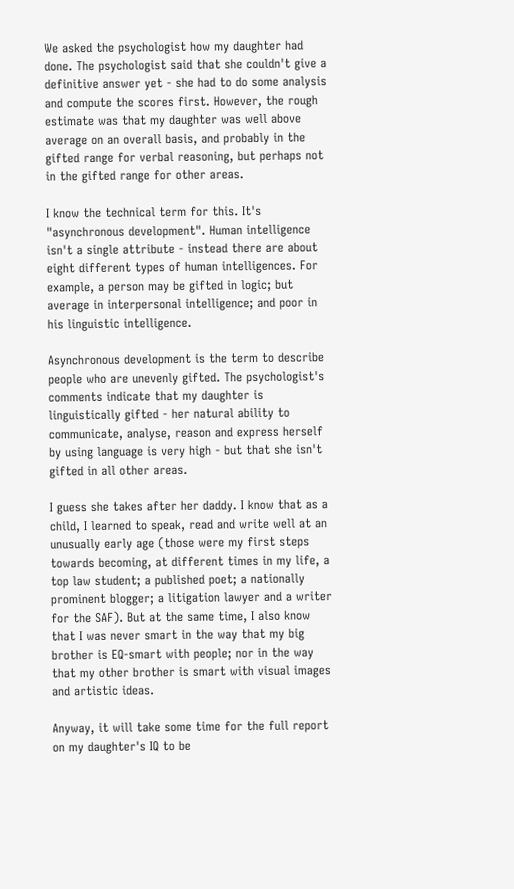We asked the psychologist how my daughter had done. The psychologist said that she couldn't give a definitive answer yet - she had to do some analysis and compute the scores first. However, the rough estimate was that my daughter was well above average on an overall basis, and probably in the gifted range for verbal reasoning, but perhaps not in the gifted range for other areas.

I know the technical term for this. It's "asynchronous development". Human intelligence isn't a single attribute - instead there are about eight different types of human intelligences. For example, a person may be gifted in logic; but average in interpersonal intelligence; and poor in his linguistic intelligence.

Asynchronous development is the term to describe people who are unevenly gifted. The psychologist's comments indicate that my daughter is linguistically gifted - her natural ability to communicate, analyse, reason and express herself by using language is very high - but that she isn't gifted in all other areas.

I guess she takes after her daddy. I know that as a child, I learned to speak, read and write well at an unusually early age (those were my first steps towards becoming, at different times in my life, a top law student; a published poet; a nationally prominent blogger; a litigation lawyer and a writer for the SAF). But at the same time, I also know that I was never smart in the way that my big brother is EQ-smart with people; nor in the way that my other brother is smart with visual images and artistic ideas.

Anyway, it will take some time for the full report on my daughter's IQ to be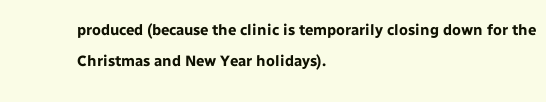produced (because the clinic is temporarily closing down for the Christmas and New Year holidays).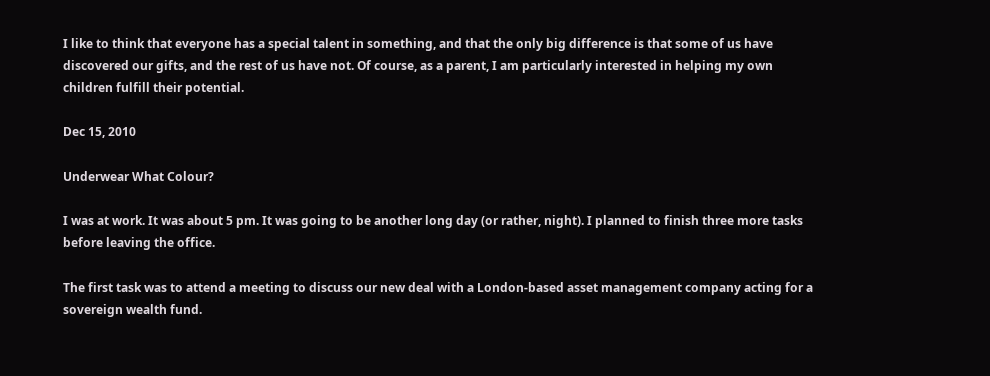I like to think that everyone has a special talent in something, and that the only big difference is that some of us have discovered our gifts, and the rest of us have not. Of course, as a parent, I am particularly interested in helping my own children fulfill their potential.

Dec 15, 2010

Underwear What Colour?

I was at work. It was about 5 pm. It was going to be another long day (or rather, night). I planned to finish three more tasks before leaving the office.

The first task was to attend a meeting to discuss our new deal with a London-based asset management company acting for a sovereign wealth fund.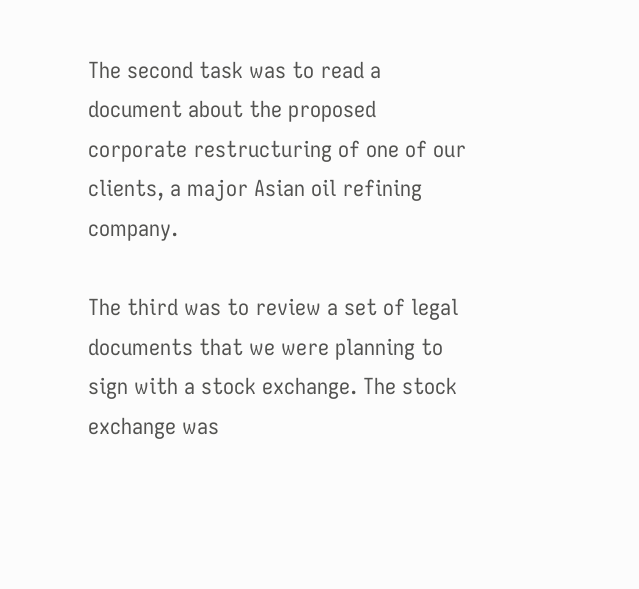The second task was to read a document about the proposed corporate restructuring of one of our clients, a major Asian oil refining company.

The third was to review a set of legal documents that we were planning to sign with a stock exchange. The stock exchange was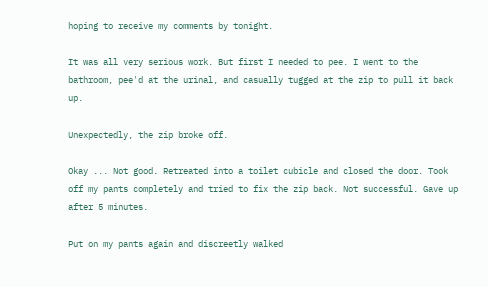hoping to receive my comments by tonight.

It was all very serious work. But first I needed to pee. I went to the bathroom, pee'd at the urinal, and casually tugged at the zip to pull it back up.

Unexpectedly, the zip broke off.

Okay ... Not good. Retreated into a toilet cubicle and closed the door. Took off my pants completely and tried to fix the zip back. Not successful. Gave up after 5 minutes.

Put on my pants again and discreetly walked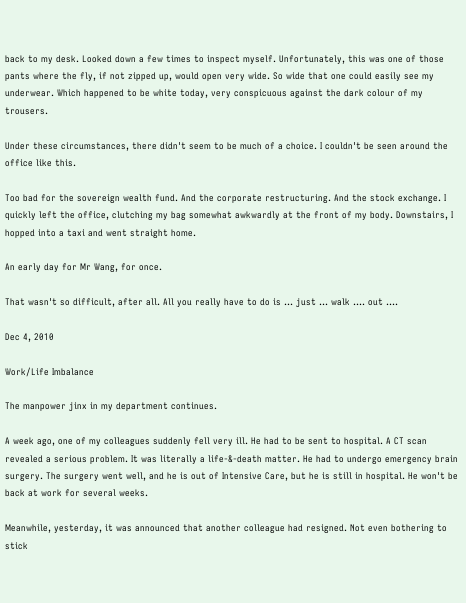back to my desk. Looked down a few times to inspect myself. Unfortunately, this was one of those pants where the fly, if not zipped up, would open very wide. So wide that one could easily see my underwear. Which happened to be white today, very conspicuous against the dark colour of my trousers.

Under these circumstances, there didn't seem to be much of a choice. I couldn't be seen around the office like this.

Too bad for the sovereign wealth fund. And the corporate restructuring. And the stock exchange. I quickly left the office, clutching my bag somewhat awkwardly at the front of my body. Downstairs, I hopped into a taxi and went straight home.

An early day for Mr Wang, for once.

That wasn't so difficult, after all. All you really have to do is ... just ... walk .... out ....

Dec 4, 2010

Work/Life Imbalance

The manpower jinx in my department continues.

A week ago, one of my colleagues suddenly fell very ill. He had to be sent to hospital. A CT scan revealed a serious problem. It was literally a life-&-death matter. He had to undergo emergency brain surgery. The surgery went well, and he is out of Intensive Care, but he is still in hospital. He won't be back at work for several weeks.

Meanwhile, yesterday, it was announced that another colleague had resigned. Not even bothering to stick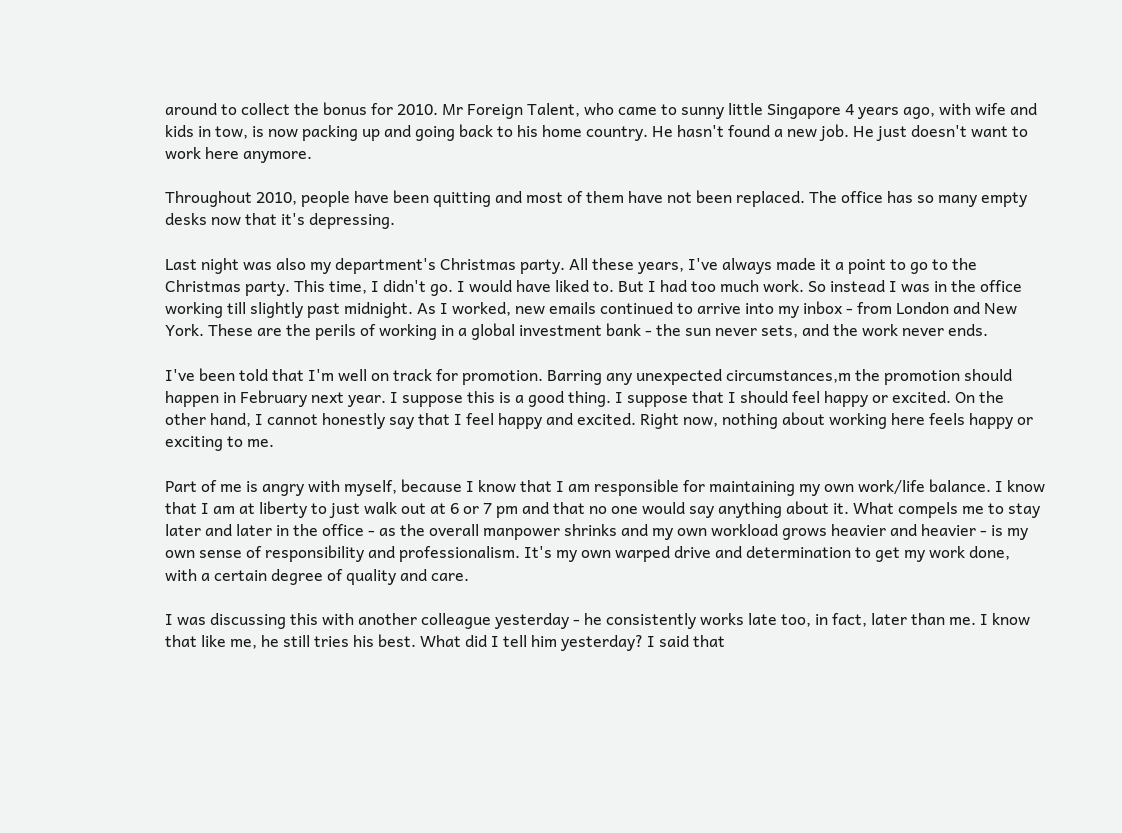around to collect the bonus for 2010. Mr Foreign Talent, who came to sunny little Singapore 4 years ago, with wife and kids in tow, is now packing up and going back to his home country. He hasn't found a new job. He just doesn't want to work here anymore.

Throughout 2010, people have been quitting and most of them have not been replaced. The office has so many empty desks now that it's depressing.

Last night was also my department's Christmas party. All these years, I've always made it a point to go to the Christmas party. This time, I didn't go. I would have liked to. But I had too much work. So instead I was in the office working till slightly past midnight. As I worked, new emails continued to arrive into my inbox - from London and New York. These are the perils of working in a global investment bank - the sun never sets, and the work never ends.

I've been told that I'm well on track for promotion. Barring any unexpected circumstances,m the promotion should happen in February next year. I suppose this is a good thing. I suppose that I should feel happy or excited. On the other hand, I cannot honestly say that I feel happy and excited. Right now, nothing about working here feels happy or exciting to me.

Part of me is angry with myself, because I know that I am responsible for maintaining my own work/life balance. I know that I am at liberty to just walk out at 6 or 7 pm and that no one would say anything about it. What compels me to stay later and later in the office - as the overall manpower shrinks and my own workload grows heavier and heavier - is my own sense of responsibility and professionalism. It's my own warped drive and determination to get my work done, with a certain degree of quality and care.

I was discussing this with another colleague yesterday - he consistently works late too, in fact, later than me. I know that like me, he still tries his best. What did I tell him yesterday? I said that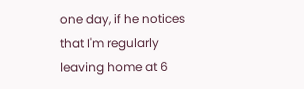one day, if he notices that I'm regularly leaving home at 6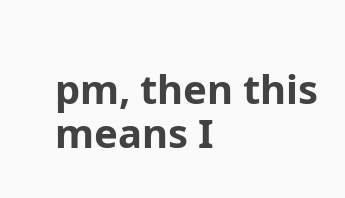pm, then this means I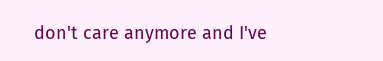don't care anymore and I've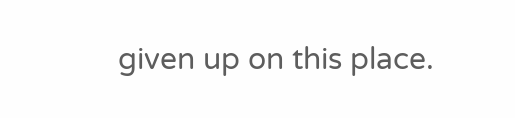given up on this place.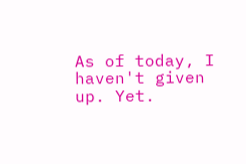As of today, I haven't given up. Yet.